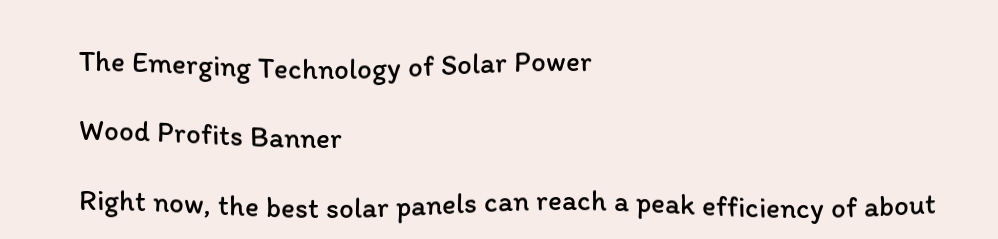The Emerging Technology of Solar Power

Wood Profits Banner

Right now, the best solar panels can reach a peak efficiency of about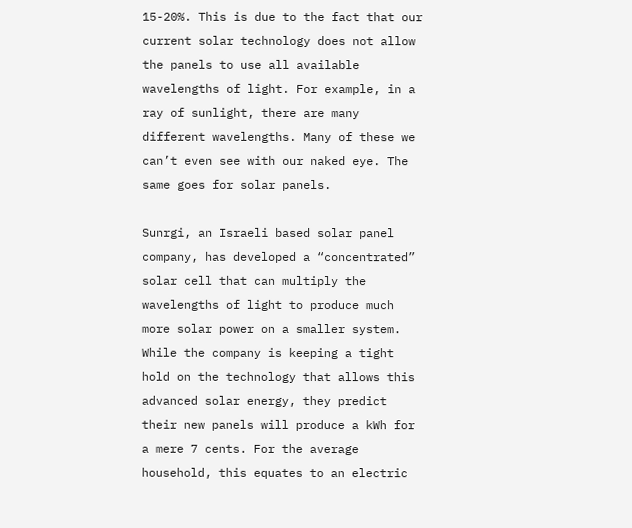15-20%. This is due to the fact that our current solar technology does not allow the panels to use all available wavelengths of light. For example, in a ray of sunlight, there are many different wavelengths. Many of these we can’t even see with our naked eye. The same goes for solar panels.

Sunrgi, an Israeli based solar panel company, has developed a “concentrated” solar cell that can multiply the wavelengths of light to produce much more solar power on a smaller system. While the company is keeping a tight hold on the technology that allows this advanced solar energy, they predict their new panels will produce a kWh for a mere 7 cents. For the average household, this equates to an electric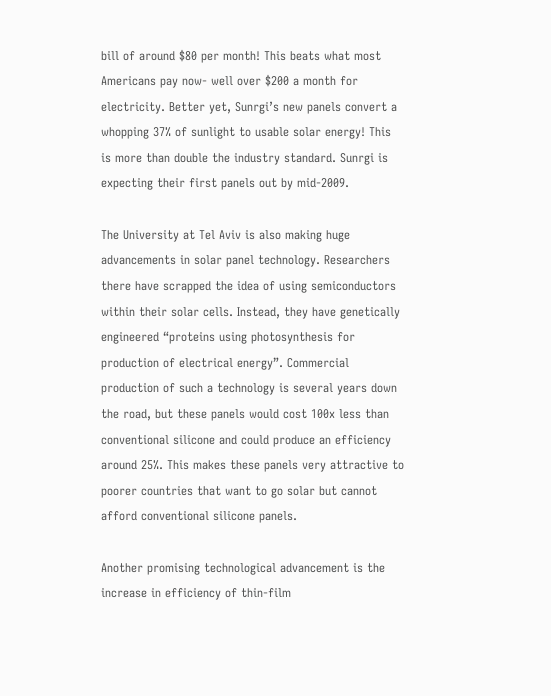bill of around $80 per month! This beats what most Americans pay now- well over $200 a month for electricity. Better yet, Sunrgi’s new panels convert a whopping 37% of sunlight to usable solar energy! This is more than double the industry standard. Sunrgi is expecting their first panels out by mid-2009.

The University at Tel Aviv is also making huge advancements in solar panel technology. Researchers there have scrapped the idea of using semiconductors within their solar cells. Instead, they have genetically engineered “proteins using photosynthesis for production of electrical energy”. Commercial production of such a technology is several years down the road, but these panels would cost 100x less than conventional silicone and could produce an efficiency around 25%. This makes these panels very attractive to poorer countries that want to go solar but cannot afford conventional silicone panels.

Another promising technological advancement is the increase in efficiency of thin-film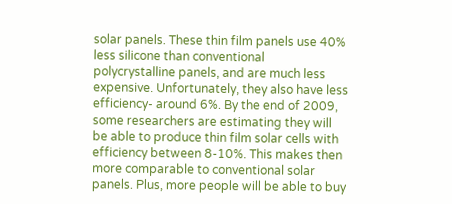solar panels. These thin film panels use 40% less silicone than conventional polycrystalline panels, and are much less expensive. Unfortunately, they also have less efficiency- around 6%. By the end of 2009, some researchers are estimating they will be able to produce thin film solar cells with efficiency between 8-10%. This makes then more comparable to conventional solar panels. Plus, more people will be able to buy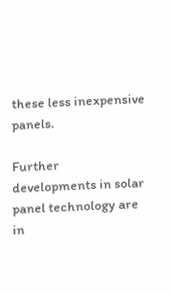these less inexpensive panels.

Further developments in solar panel technology are in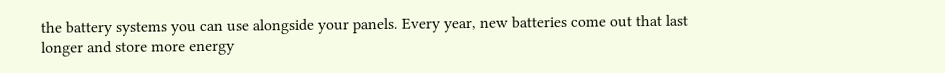the battery systems you can use alongside your panels. Every year, new batteries come out that last longer and store more energy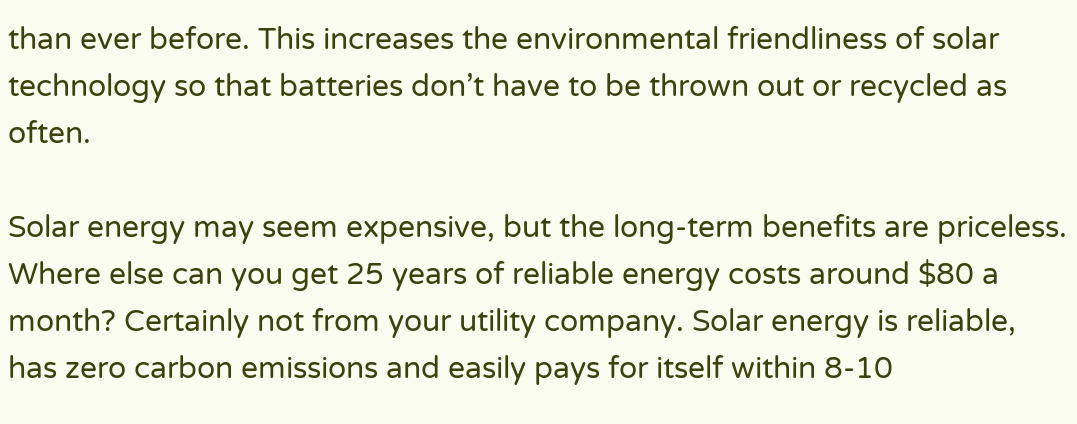than ever before. This increases the environmental friendliness of solar technology so that batteries don’t have to be thrown out or recycled as often.

Solar energy may seem expensive, but the long-term benefits are priceless. Where else can you get 25 years of reliable energy costs around $80 a month? Certainly not from your utility company. Solar energy is reliable, has zero carbon emissions and easily pays for itself within 8-10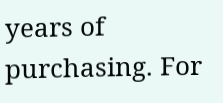years of purchasing. For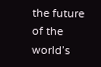the future of the world’s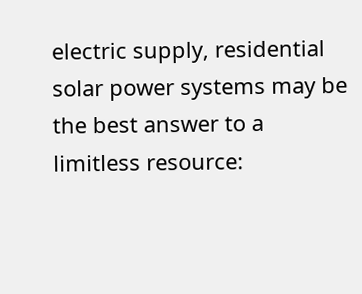electric supply, residential solar power systems may be the best answer to a limitless resource: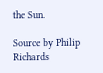the Sun.

Source by Philip Richards